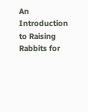An Introduction to Raising Rabbits for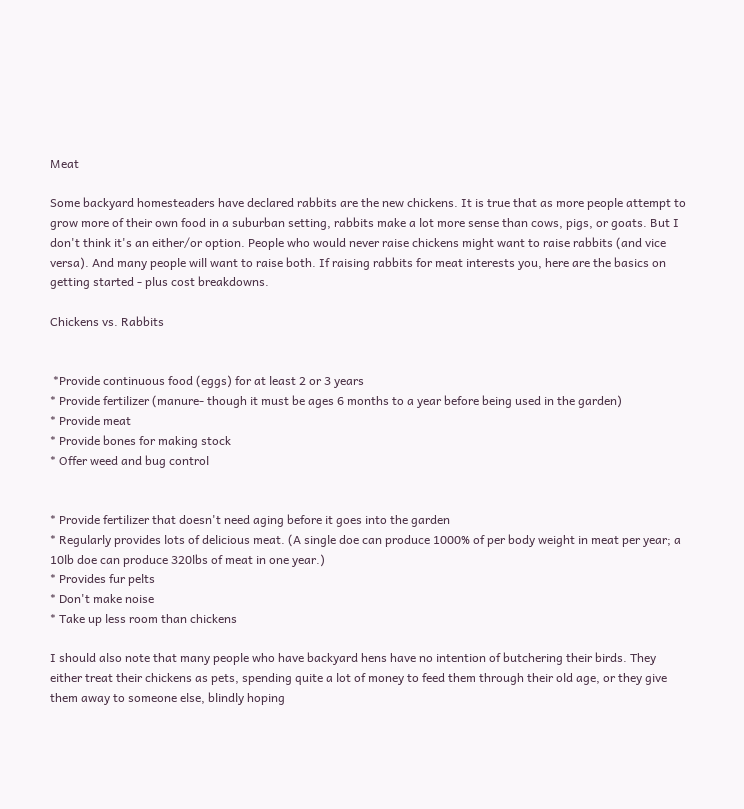Meat

Some backyard homesteaders have declared rabbits are the new chickens. It is true that as more people attempt to grow more of their own food in a suburban setting, rabbits make a lot more sense than cows, pigs, or goats. But I don't think it's an either/or option. People who would never raise chickens might want to raise rabbits (and vice versa). And many people will want to raise both. If raising rabbits for meat interests you, here are the basics on getting started - plus cost breakdowns.

Chickens vs. Rabbits


 *Provide continuous food (eggs) for at least 2 or 3 years
* Provide fertilizer (manure- though it must be ages 6 months to a year before being used in the garden)
* Provide meat
* Provide bones for making stock
* Offer weed and bug control


* Provide fertilizer that doesn't need aging before it goes into the garden
* Regularly provides lots of delicious meat. (A single doe can produce 1000% of per body weight in meat per year; a 10lb doe can produce 320lbs of meat in one year.)
* Provides fur pelts
* Don't make noise
* Take up less room than chickens

I should also note that many people who have backyard hens have no intention of butchering their birds. They either treat their chickens as pets, spending quite a lot of money to feed them through their old age, or they give them away to someone else, blindly hoping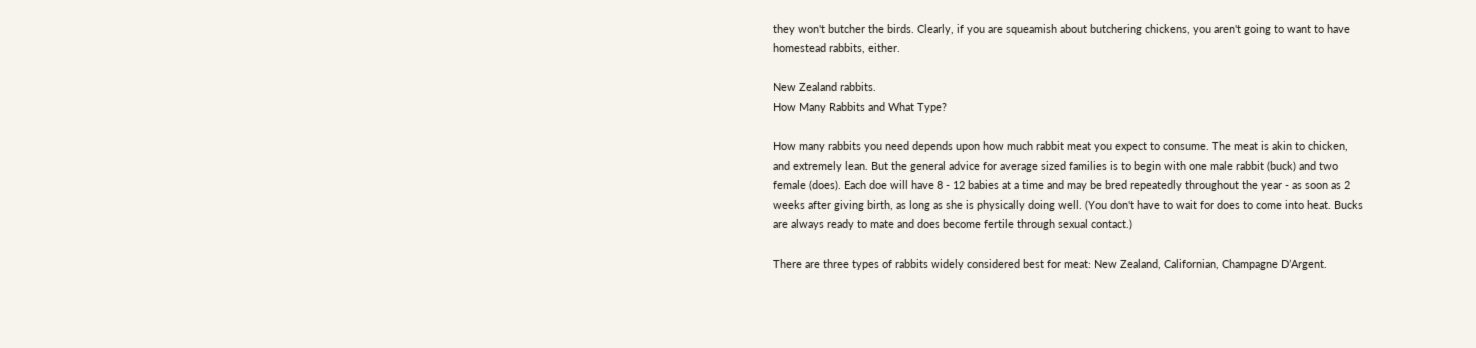they won't butcher the birds. Clearly, if you are squeamish about butchering chickens, you aren't going to want to have homestead rabbits, either.

New Zealand rabbits.
How Many Rabbits and What Type?

How many rabbits you need depends upon how much rabbit meat you expect to consume. The meat is akin to chicken, and extremely lean. But the general advice for average sized families is to begin with one male rabbit (buck) and two female (does). Each doe will have 8 - 12 babies at a time and may be bred repeatedly throughout the year - as soon as 2 weeks after giving birth, as long as she is physically doing well. (You don't have to wait for does to come into heat. Bucks are always ready to mate and does become fertile through sexual contact.)

There are three types of rabbits widely considered best for meat: New Zealand, Californian, Champagne D’Argent.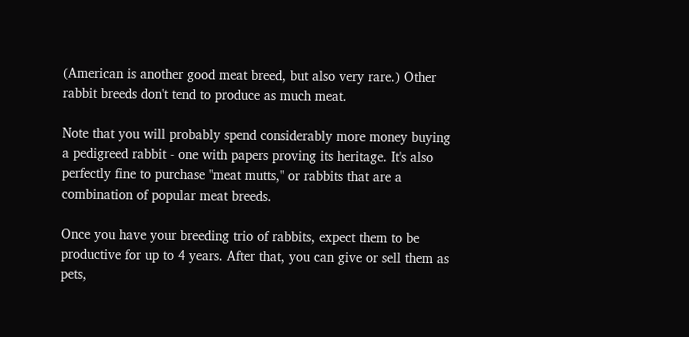(American is another good meat breed, but also very rare.) Other rabbit breeds don't tend to produce as much meat.

Note that you will probably spend considerably more money buying a pedigreed rabbit - one with papers proving its heritage. It's also perfectly fine to purchase "meat mutts," or rabbits that are a combination of popular meat breeds.

Once you have your breeding trio of rabbits, expect them to be productive for up to 4 years. After that, you can give or sell them as pets,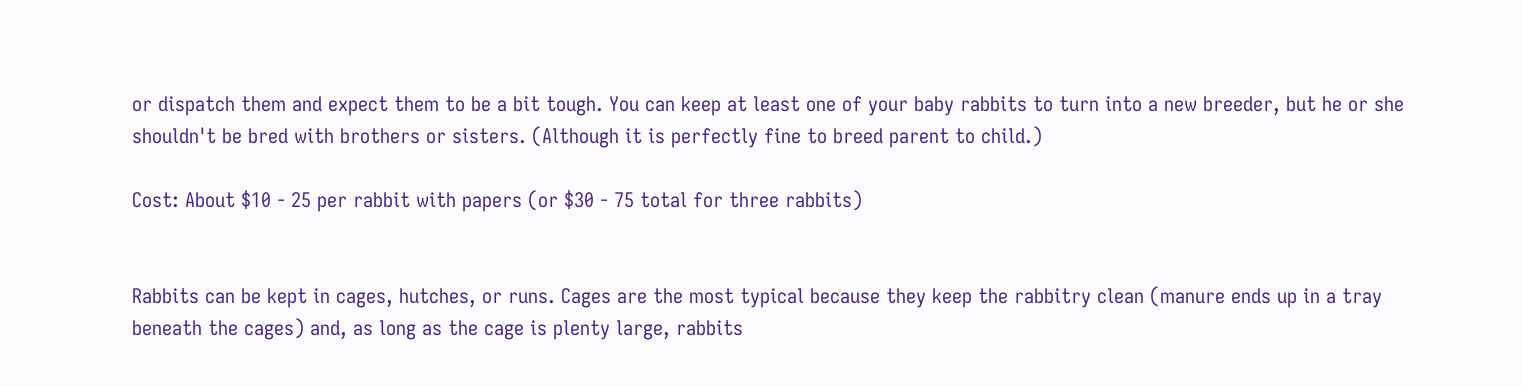or dispatch them and expect them to be a bit tough. You can keep at least one of your baby rabbits to turn into a new breeder, but he or she shouldn't be bred with brothers or sisters. (Although it is perfectly fine to breed parent to child.)

Cost: About $10 - 25 per rabbit with papers (or $30 - 75 total for three rabbits)


Rabbits can be kept in cages, hutches, or runs. Cages are the most typical because they keep the rabbitry clean (manure ends up in a tray beneath the cages) and, as long as the cage is plenty large, rabbits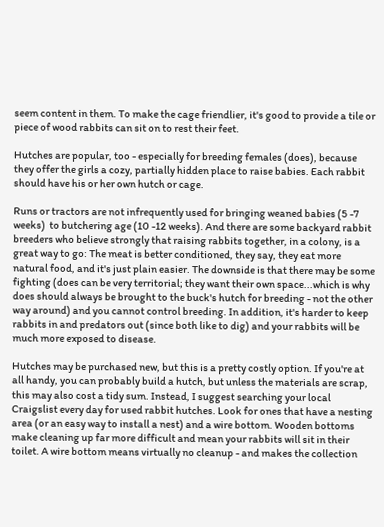seem content in them. To make the cage friendlier, it's good to provide a tile or piece of wood rabbits can sit on to rest their feet.

Hutches are popular, too - especially for breeding females (does), because they offer the girls a cozy, partially hidden place to raise babies. Each rabbit should have his or her own hutch or cage.

Runs or tractors are not infrequently used for bringing weaned babies (5 -7 weeks)  to butchering age (10 -12 weeks). And there are some backyard rabbit breeders who believe strongly that raising rabbits together, in a colony, is a great way to go: The meat is better conditioned, they say, they eat more natural food, and it's just plain easier. The downside is that there may be some fighting (does can be very territorial; they want their own space...which is why does should always be brought to the buck's hutch for breeding - not the other way around) and you cannot control breeding. In addition, it's harder to keep rabbits in and predators out (since both like to dig) and your rabbits will be much more exposed to disease.

Hutches may be purchased new, but this is a pretty costly option. If you're at all handy, you can probably build a hutch, but unless the materials are scrap, this may also cost a tidy sum. Instead, I suggest searching your local Craigslist every day for used rabbit hutches. Look for ones that have a nesting area (or an easy way to install a nest) and a wire bottom. Wooden bottoms make cleaning up far more difficult and mean your rabbits will sit in their toilet. A wire bottom means virtually no cleanup - and makes the collection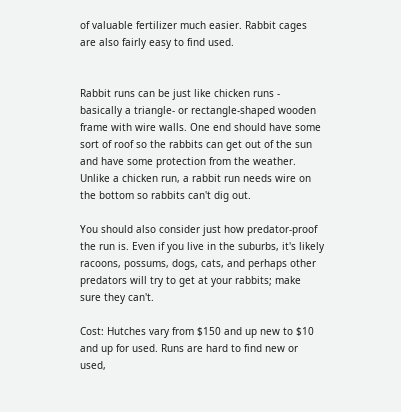of valuable fertilizer much easier. Rabbit cages are also fairly easy to find used.


Rabbit runs can be just like chicken runs - basically a triangle- or rectangle-shaped wooden frame with wire walls. One end should have some sort of roof so the rabbits can get out of the sun and have some protection from the weather. Unlike a chicken run, a rabbit run needs wire on the bottom so rabbits can't dig out.

You should also consider just how predator-proof the run is. Even if you live in the suburbs, it's likely racoons, possums, dogs, cats, and perhaps other predators will try to get at your rabbits; make sure they can't.

Cost: Hutches vary from $150 and up new to $10 and up for used. Runs are hard to find new or used,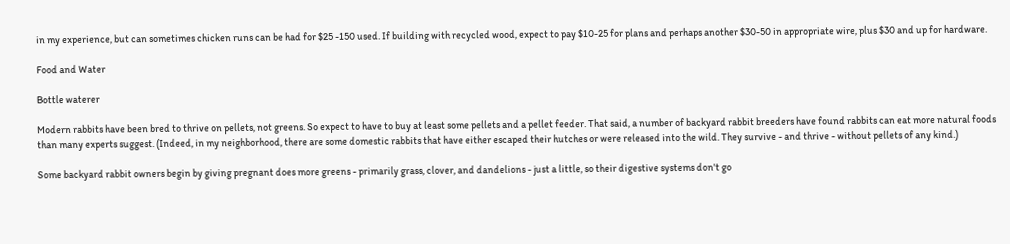in my experience, but can sometimes chicken runs can be had for $25 -150 used. If building with recycled wood, expect to pay $10-25 for plans and perhaps another $30-50 in appropriate wire, plus $30 and up for hardware.

Food and Water

Bottle waterer

Modern rabbits have been bred to thrive on pellets, not greens. So expect to have to buy at least some pellets and a pellet feeder. That said, a number of backyard rabbit breeders have found rabbits can eat more natural foods than many experts suggest. (Indeed, in my neighborhood, there are some domestic rabbits that have either escaped their hutches or were released into the wild. They survive - and thrive - without pellets of any kind.)

Some backyard rabbit owners begin by giving pregnant does more greens - primarily grass, clover, and dandelions - just a little, so their digestive systems don't go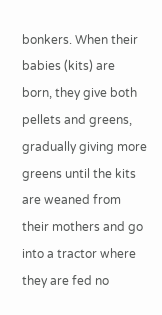bonkers. When their babies (kits) are born, they give both pellets and greens, gradually giving more greens until the kits are weaned from their mothers and go into a tractor where they are fed no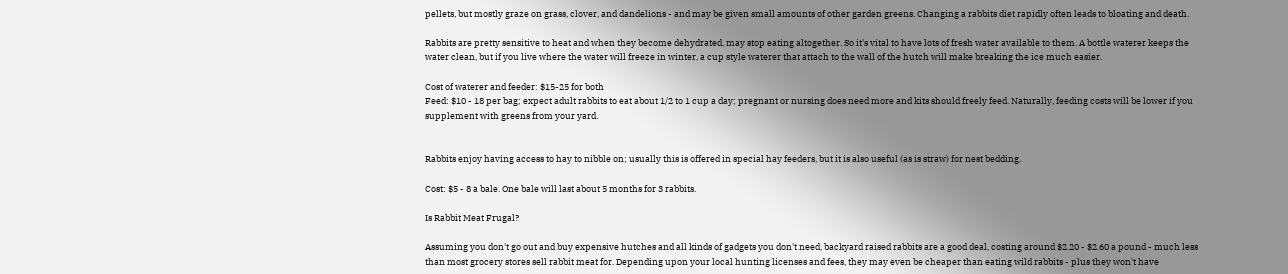pellets, but mostly graze on grass, clover, and dandelions - and may be given small amounts of other garden greens. Changing a rabbits diet rapidly often leads to bloating and death.

Rabbits are pretty sensitive to heat and when they become dehydrated, may stop eating altogether. So it's vital to have lots of fresh water available to them. A bottle waterer keeps the water clean, but if you live where the water will freeze in winter, a cup style waterer that attach to the wall of the hutch will make breaking the ice much easier.

Cost of waterer and feeder: $15-25 for both
Feed: $10 - 18 per bag; expect adult rabbits to eat about 1/2 to 1 cup a day; pregnant or nursing does need more and kits should freely feed. Naturally, feeding costs will be lower if you supplement with greens from your yard.


Rabbits enjoy having access to hay to nibble on; usually this is offered in special hay feeders, but it is also useful (as is straw) for nest bedding.

Cost: $5 - 8 a bale. One bale will last about 5 months for 3 rabbits.

Is Rabbit Meat Frugal?

Assuming you don't go out and buy expensive hutches and all kinds of gadgets you don't need, backyard raised rabbits are a good deal, costing around $2.20 - $2.60 a pound - much less than most grocery stores sell rabbit meat for. Depending upon your local hunting licenses and fees, they may even be cheaper than eating wild rabbits - plus they won't have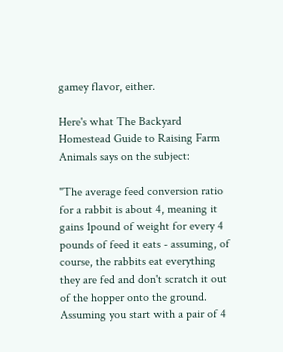gamey flavor, either.

Here's what The Backyard Homestead Guide to Raising Farm Animals says on the subject:

"The average feed conversion ratio for a rabbit is about 4, meaning it gains 1pound of weight for every 4 pounds of feed it eats - assuming, of course, the rabbits eat everything they are fed and don't scratch it out of the hopper onto the ground. Assuming you start with a pair of 4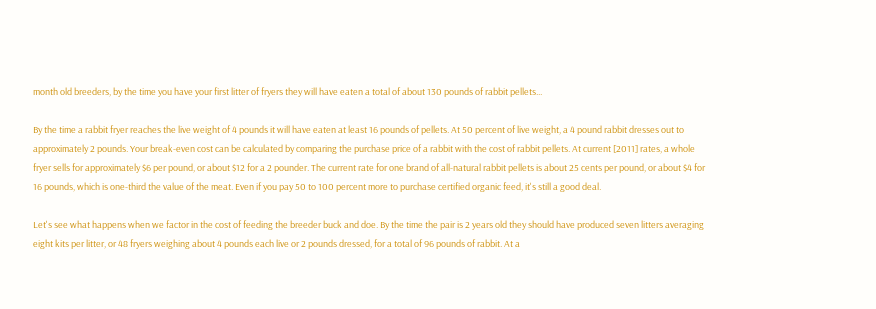month old breeders, by the time you have your first litter of fryers they will have eaten a total of about 130 pounds of rabbit pellets...

By the time a rabbit fryer reaches the live weight of 4 pounds it will have eaten at least 16 pounds of pellets. At 50 percent of live weight, a 4 pound rabbit dresses out to approximately 2 pounds. Your break-even cost can be calculated by comparing the purchase price of a rabbit with the cost of rabbit pellets. At current [2011] rates, a whole fryer sells for approximately $6 per pound, or about $12 for a 2 pounder. The current rate for one brand of all-natural rabbit pellets is about 25 cents per pound, or about $4 for 16 pounds, which is one-third the value of the meat. Even if you pay 50 to 100 percent more to purchase certified organic feed, it's still a good deal.

Let's see what happens when we factor in the cost of feeding the breeder buck and doe. By the time the pair is 2 years old they should have produced seven litters averaging eight kits per litter, or 48 fryers weighing about 4 pounds each live or 2 pounds dressed, for a total of 96 pounds of rabbit. At a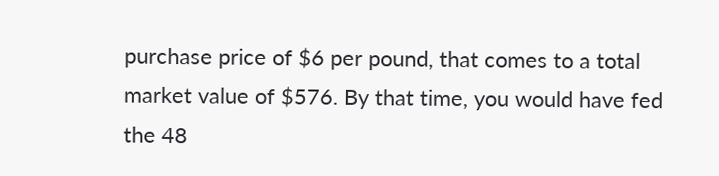purchase price of $6 per pound, that comes to a total market value of $576. By that time, you would have fed the 48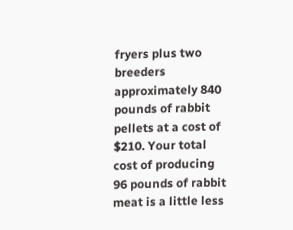fryers plus two breeders approximately 840 pounds of rabbit pellets at a cost of $210. Your total cost of producing 96 pounds of rabbit meat is a little less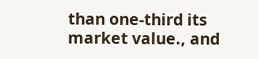than one-third its market value., and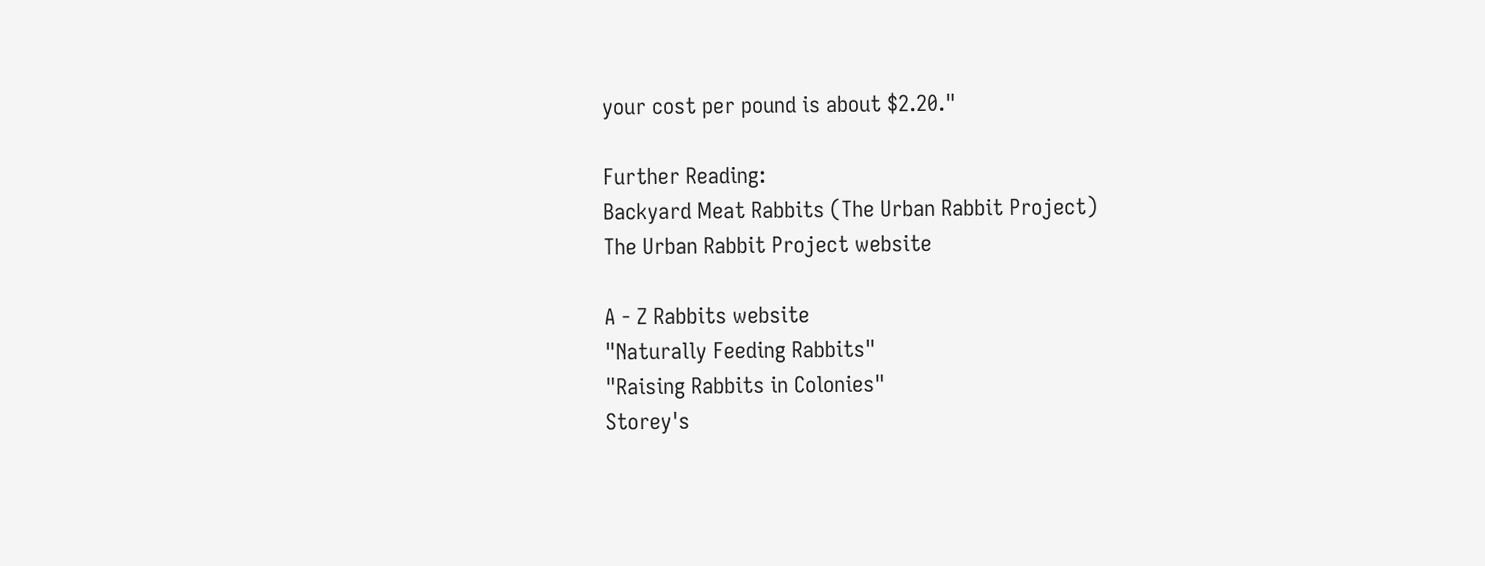your cost per pound is about $2.20."

Further Reading:
Backyard Meat Rabbits (The Urban Rabbit Project)
The Urban Rabbit Project website

A - Z Rabbits website
"Naturally Feeding Rabbits"
"Raising Rabbits in Colonies"
Storey's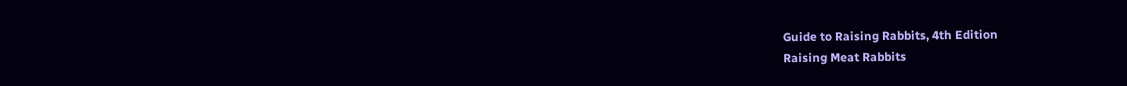Guide to Raising Rabbits, 4th Edition
Raising Meat Rabbits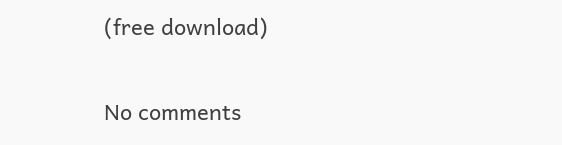(free download)

No comments